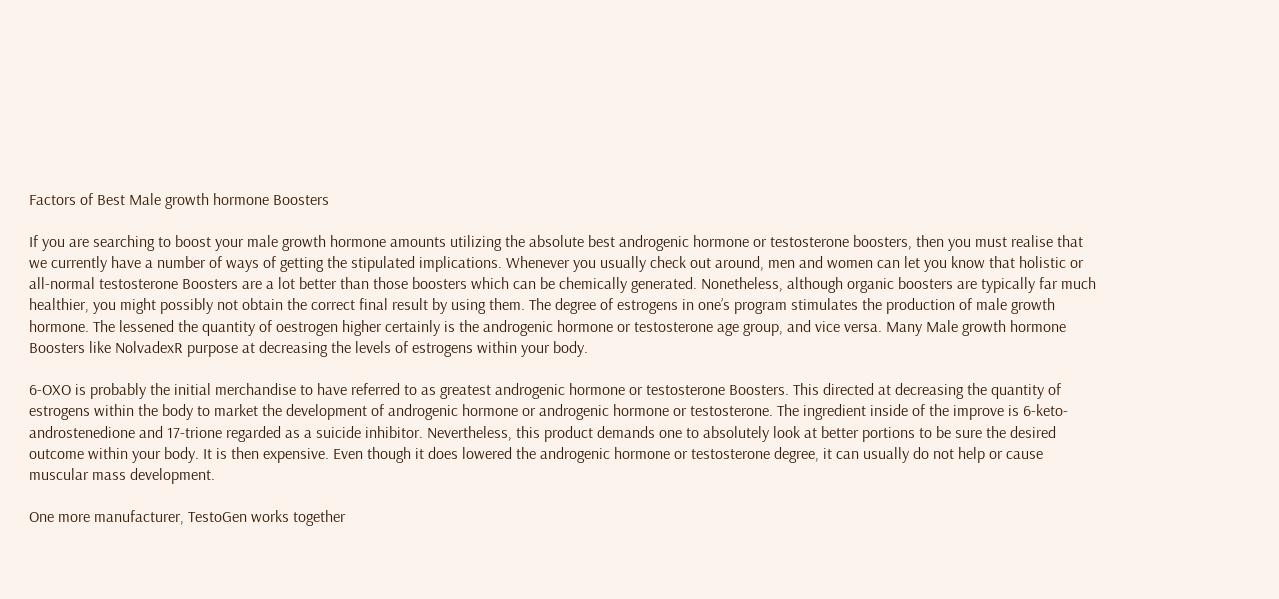Factors of Best Male growth hormone Boosters

If you are searching to boost your male growth hormone amounts utilizing the absolute best androgenic hormone or testosterone boosters, then you must realise that we currently have a number of ways of getting the stipulated implications. Whenever you usually check out around, men and women can let you know that holistic or all-normal testosterone Boosters are a lot better than those boosters which can be chemically generated. Nonetheless, although organic boosters are typically far much healthier, you might possibly not obtain the correct final result by using them. The degree of estrogens in one’s program stimulates the production of male growth hormone. The lessened the quantity of oestrogen higher certainly is the androgenic hormone or testosterone age group, and vice versa. Many Male growth hormone Boosters like NolvadexR purpose at decreasing the levels of estrogens within your body.

6-OXO is probably the initial merchandise to have referred to as greatest androgenic hormone or testosterone Boosters. This directed at decreasing the quantity of estrogens within the body to market the development of androgenic hormone or androgenic hormone or testosterone. The ingredient inside of the improve is 6-keto-androstenedione and 17-trione regarded as a suicide inhibitor. Nevertheless, this product demands one to absolutely look at better portions to be sure the desired outcome within your body. It is then expensive. Even though it does lowered the androgenic hormone or testosterone degree, it can usually do not help or cause muscular mass development.

One more manufacturer, TestoGen works together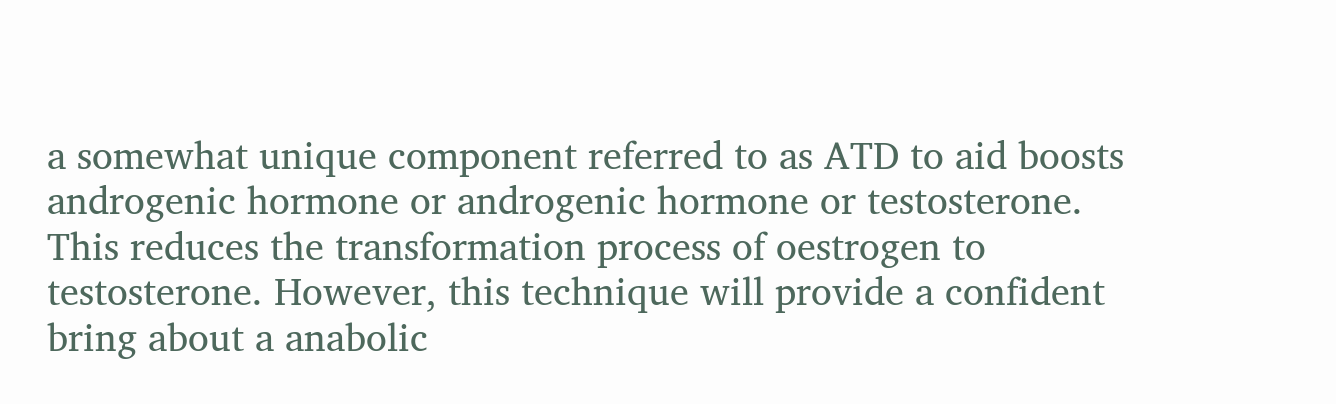a somewhat unique component referred to as ATD to aid boosts androgenic hormone or androgenic hormone or testosterone. This reduces the transformation process of oestrogen to testosterone. However, this technique will provide a confident bring about a anabolic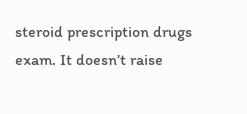steroid prescription drugs exam. It doesn’t raise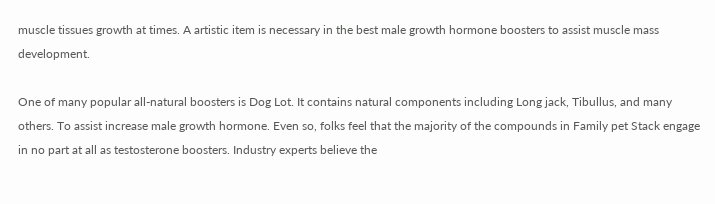muscle tissues growth at times. A artistic item is necessary in the best male growth hormone boosters to assist muscle mass development.

One of many popular all-natural boosters is Dog Lot. It contains natural components including Long jack, Tibullus, and many others. To assist increase male growth hormone. Even so, folks feel that the majority of the compounds in Family pet Stack engage in no part at all as testosterone boosters. Industry experts believe the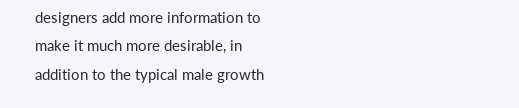designers add more information to make it much more desirable, in addition to the typical male growth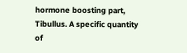hormone boosting part, Tibullus. A specific quantity of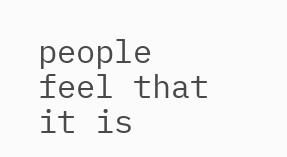people feel that it is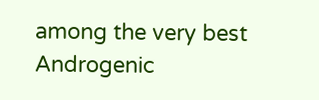among the very best Androgenic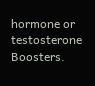hormone or testosterone Boosters.